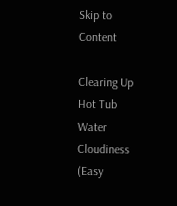Skip to Content

Clearing Up Hot Tub Water Cloudiness (Easy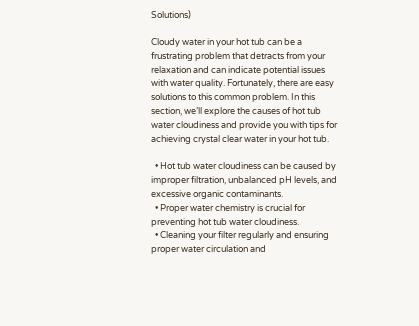Solutions)

Cloudy water in your hot tub can be a frustrating problem that detracts from your relaxation and can indicate potential issues with water quality. Fortunately, there are easy solutions to this common problem. In this section, we’ll explore the causes of hot tub water cloudiness and provide you with tips for achieving crystal clear water in your hot tub.

  • Hot tub water cloudiness can be caused by improper filtration, unbalanced pH levels, and excessive organic contaminants.
  • Proper water chemistry is crucial for preventing hot tub water cloudiness.
  • Cleaning your filter regularly and ensuring proper water circulation and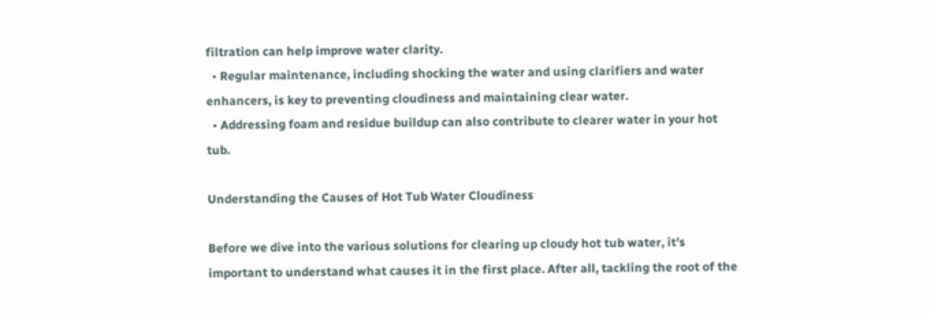filtration can help improve water clarity.
  • Regular maintenance, including shocking the water and using clarifiers and water enhancers, is key to preventing cloudiness and maintaining clear water.
  • Addressing foam and residue buildup can also contribute to clearer water in your hot tub.

Understanding the Causes of Hot Tub Water Cloudiness

Before we dive into the various solutions for clearing up cloudy hot tub water, it’s important to understand what causes it in the first place. After all, tackling the root of the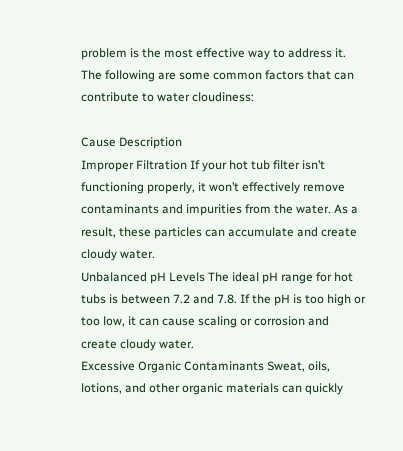problem is the most effective way to address it. The following are some common factors that can contribute to water cloudiness:

Cause Description
Improper Filtration If your hot tub filter isn’t functioning properly, it won’t effectively remove contaminants and impurities from the water. As a result, these particles can accumulate and create cloudy water.
Unbalanced pH Levels The ideal pH range for hot tubs is between 7.2 and 7.8. If the pH is too high or too low, it can cause scaling or corrosion and create cloudy water.
Excessive Organic Contaminants Sweat, oils, lotions, and other organic materials can quickly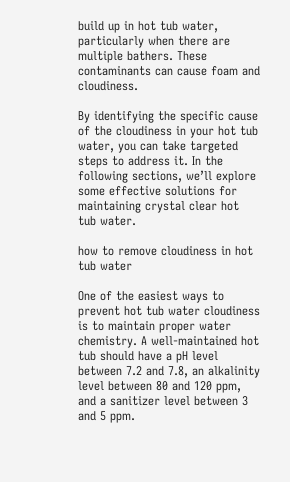build up in hot tub water, particularly when there are multiple bathers. These contaminants can cause foam and cloudiness.

By identifying the specific cause of the cloudiness in your hot tub water, you can take targeted steps to address it. In the following sections, we’ll explore some effective solutions for maintaining crystal clear hot tub water.

how to remove cloudiness in hot tub water

One of the easiest ways to prevent hot tub water cloudiness is to maintain proper water chemistry. A well-maintained hot tub should have a pH level between 7.2 and 7.8, an alkalinity level between 80 and 120 ppm, and a sanitizer level between 3 and 5 ppm.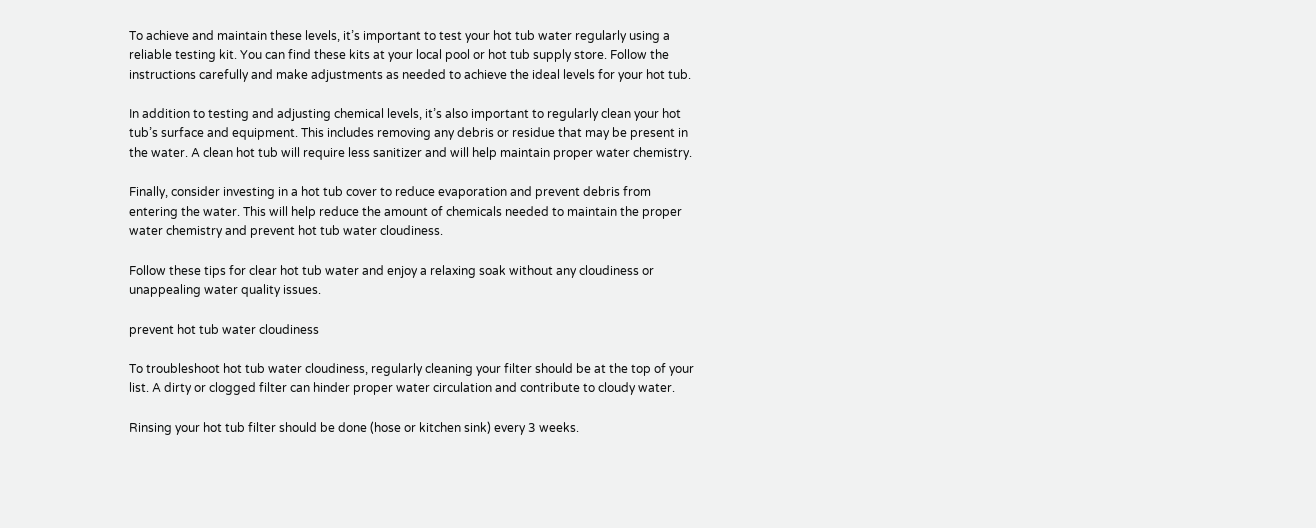To achieve and maintain these levels, it’s important to test your hot tub water regularly using a reliable testing kit. You can find these kits at your local pool or hot tub supply store. Follow the instructions carefully and make adjustments as needed to achieve the ideal levels for your hot tub.

In addition to testing and adjusting chemical levels, it’s also important to regularly clean your hot tub’s surface and equipment. This includes removing any debris or residue that may be present in the water. A clean hot tub will require less sanitizer and will help maintain proper water chemistry.

Finally, consider investing in a hot tub cover to reduce evaporation and prevent debris from entering the water. This will help reduce the amount of chemicals needed to maintain the proper water chemistry and prevent hot tub water cloudiness.

Follow these tips for clear hot tub water and enjoy a relaxing soak without any cloudiness or unappealing water quality issues.

prevent hot tub water cloudiness

To troubleshoot hot tub water cloudiness, regularly cleaning your filter should be at the top of your list. A dirty or clogged filter can hinder proper water circulation and contribute to cloudy water.

Rinsing your hot tub filter should be done (hose or kitchen sink) every 3 weeks.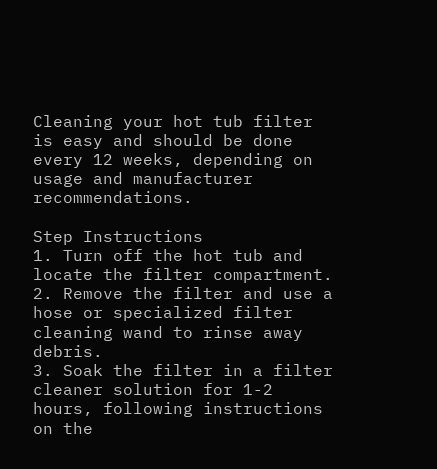Cleaning your hot tub filter is easy and should be done every 12 weeks, depending on usage and manufacturer recommendations.

Step Instructions
1. Turn off the hot tub and locate the filter compartment.
2. Remove the filter and use a hose or specialized filter cleaning wand to rinse away debris.
3. Soak the filter in a filter cleaner solution for 1-2 hours, following instructions on the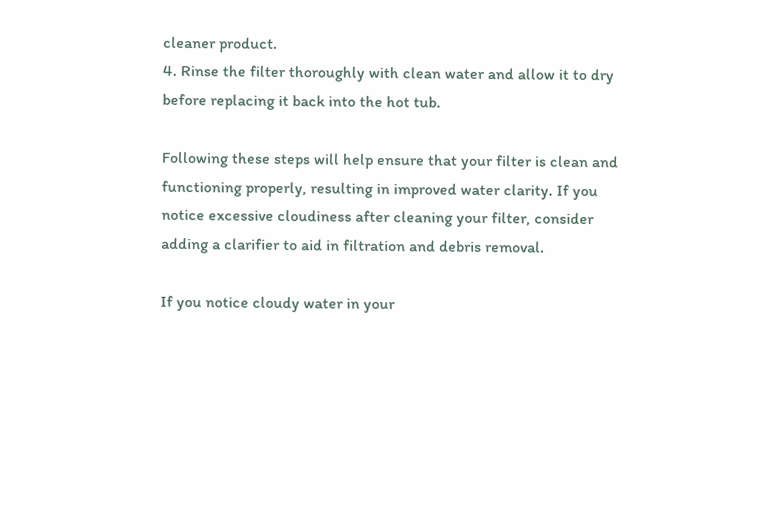cleaner product.
4. Rinse the filter thoroughly with clean water and allow it to dry before replacing it back into the hot tub.

Following these steps will help ensure that your filter is clean and functioning properly, resulting in improved water clarity. If you notice excessive cloudiness after cleaning your filter, consider adding a clarifier to aid in filtration and debris removal.

If you notice cloudy water in your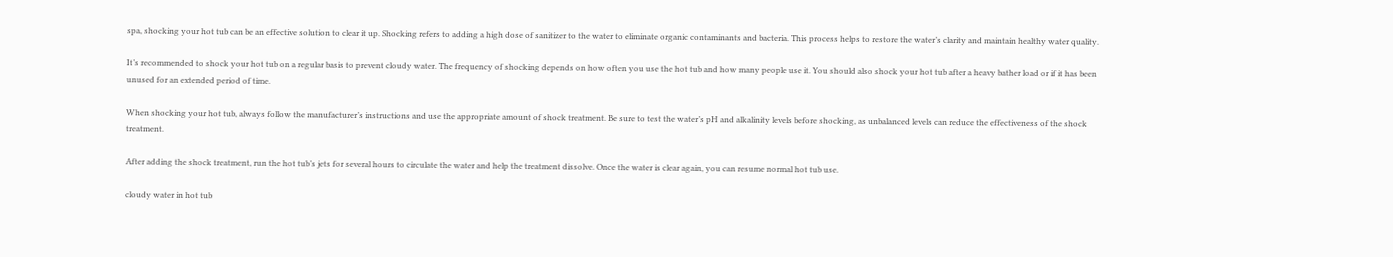spa, shocking your hot tub can be an effective solution to clear it up. Shocking refers to adding a high dose of sanitizer to the water to eliminate organic contaminants and bacteria. This process helps to restore the water’s clarity and maintain healthy water quality.

It’s recommended to shock your hot tub on a regular basis to prevent cloudy water. The frequency of shocking depends on how often you use the hot tub and how many people use it. You should also shock your hot tub after a heavy bather load or if it has been unused for an extended period of time.

When shocking your hot tub, always follow the manufacturer’s instructions and use the appropriate amount of shock treatment. Be sure to test the water’s pH and alkalinity levels before shocking, as unbalanced levels can reduce the effectiveness of the shock treatment.

After adding the shock treatment, run the hot tub’s jets for several hours to circulate the water and help the treatment dissolve. Once the water is clear again, you can resume normal hot tub use.

cloudy water in hot tub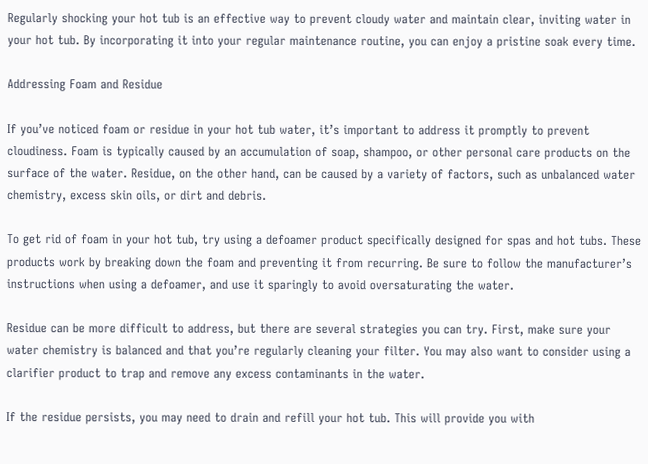Regularly shocking your hot tub is an effective way to prevent cloudy water and maintain clear, inviting water in your hot tub. By incorporating it into your regular maintenance routine, you can enjoy a pristine soak every time.

Addressing Foam and Residue

If you’ve noticed foam or residue in your hot tub water, it’s important to address it promptly to prevent cloudiness. Foam is typically caused by an accumulation of soap, shampoo, or other personal care products on the surface of the water. Residue, on the other hand, can be caused by a variety of factors, such as unbalanced water chemistry, excess skin oils, or dirt and debris.

To get rid of foam in your hot tub, try using a defoamer product specifically designed for spas and hot tubs. These products work by breaking down the foam and preventing it from recurring. Be sure to follow the manufacturer’s instructions when using a defoamer, and use it sparingly to avoid oversaturating the water.

Residue can be more difficult to address, but there are several strategies you can try. First, make sure your water chemistry is balanced and that you’re regularly cleaning your filter. You may also want to consider using a clarifier product to trap and remove any excess contaminants in the water.

If the residue persists, you may need to drain and refill your hot tub. This will provide you with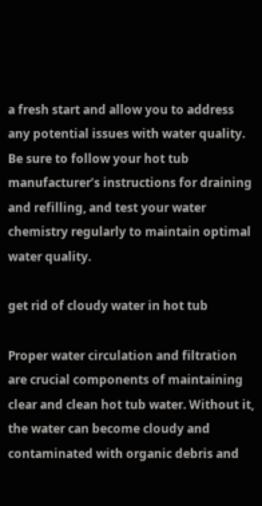a fresh start and allow you to address any potential issues with water quality. Be sure to follow your hot tub manufacturer’s instructions for draining and refilling, and test your water chemistry regularly to maintain optimal water quality.

get rid of cloudy water in hot tub

Proper water circulation and filtration are crucial components of maintaining clear and clean hot tub water. Without it, the water can become cloudy and contaminated with organic debris and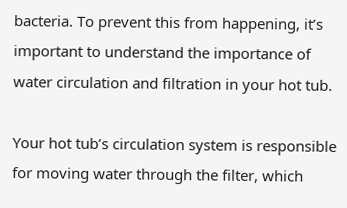bacteria. To prevent this from happening, it’s important to understand the importance of water circulation and filtration in your hot tub.

Your hot tub’s circulation system is responsible for moving water through the filter, which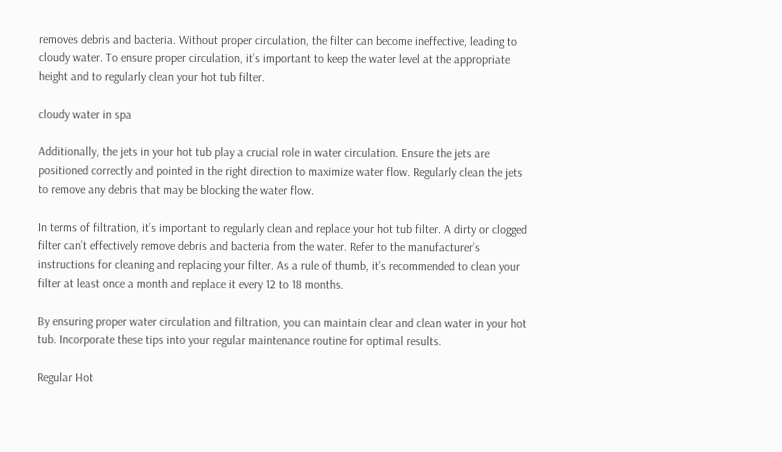removes debris and bacteria. Without proper circulation, the filter can become ineffective, leading to cloudy water. To ensure proper circulation, it’s important to keep the water level at the appropriate height and to regularly clean your hot tub filter.

cloudy water in spa

Additionally, the jets in your hot tub play a crucial role in water circulation. Ensure the jets are positioned correctly and pointed in the right direction to maximize water flow. Regularly clean the jets to remove any debris that may be blocking the water flow.

In terms of filtration, it’s important to regularly clean and replace your hot tub filter. A dirty or clogged filter can’t effectively remove debris and bacteria from the water. Refer to the manufacturer’s instructions for cleaning and replacing your filter. As a rule of thumb, it’s recommended to clean your filter at least once a month and replace it every 12 to 18 months.

By ensuring proper water circulation and filtration, you can maintain clear and clean water in your hot tub. Incorporate these tips into your regular maintenance routine for optimal results.

Regular Hot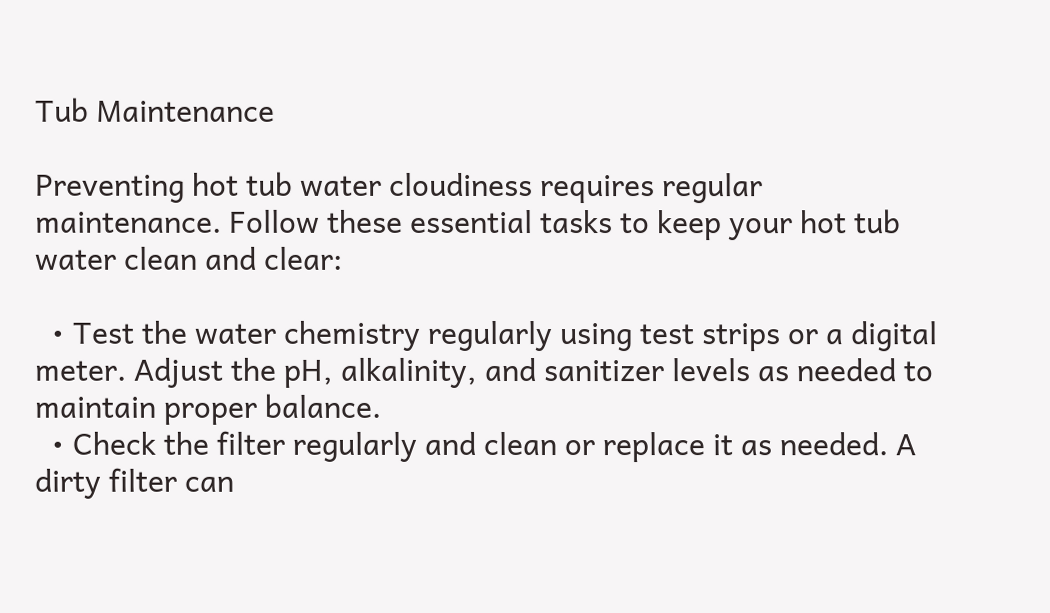Tub Maintenance

Preventing hot tub water cloudiness requires regular maintenance. Follow these essential tasks to keep your hot tub water clean and clear:

  • Test the water chemistry regularly using test strips or a digital meter. Adjust the pH, alkalinity, and sanitizer levels as needed to maintain proper balance.
  • Check the filter regularly and clean or replace it as needed. A dirty filter can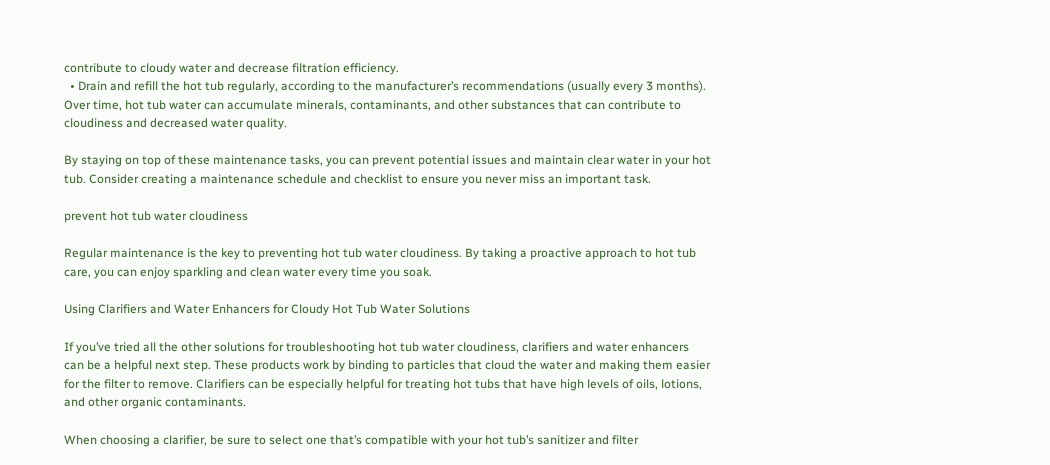contribute to cloudy water and decrease filtration efficiency.
  • Drain and refill the hot tub regularly, according to the manufacturer’s recommendations (usually every 3 months). Over time, hot tub water can accumulate minerals, contaminants, and other substances that can contribute to cloudiness and decreased water quality.

By staying on top of these maintenance tasks, you can prevent potential issues and maintain clear water in your hot tub. Consider creating a maintenance schedule and checklist to ensure you never miss an important task.

prevent hot tub water cloudiness

Regular maintenance is the key to preventing hot tub water cloudiness. By taking a proactive approach to hot tub care, you can enjoy sparkling and clean water every time you soak.

Using Clarifiers and Water Enhancers for Cloudy Hot Tub Water Solutions

If you’ve tried all the other solutions for troubleshooting hot tub water cloudiness, clarifiers and water enhancers can be a helpful next step. These products work by binding to particles that cloud the water and making them easier for the filter to remove. Clarifiers can be especially helpful for treating hot tubs that have high levels of oils, lotions, and other organic contaminants.

When choosing a clarifier, be sure to select one that’s compatible with your hot tub’s sanitizer and filter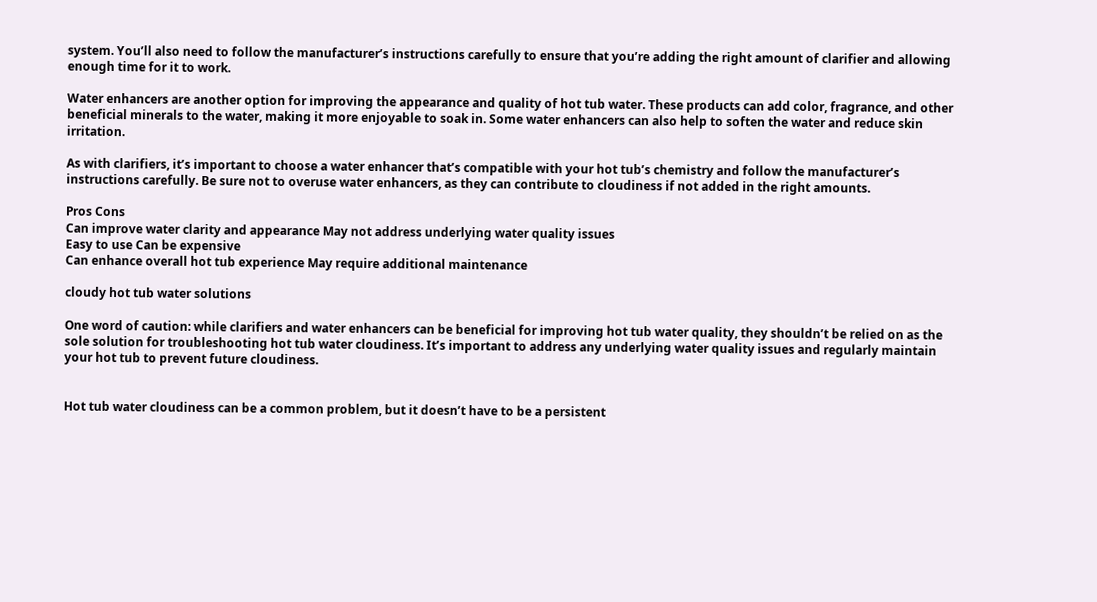system. You’ll also need to follow the manufacturer’s instructions carefully to ensure that you’re adding the right amount of clarifier and allowing enough time for it to work.

Water enhancers are another option for improving the appearance and quality of hot tub water. These products can add color, fragrance, and other beneficial minerals to the water, making it more enjoyable to soak in. Some water enhancers can also help to soften the water and reduce skin irritation.

As with clarifiers, it’s important to choose a water enhancer that’s compatible with your hot tub’s chemistry and follow the manufacturer’s instructions carefully. Be sure not to overuse water enhancers, as they can contribute to cloudiness if not added in the right amounts.

Pros Cons
Can improve water clarity and appearance May not address underlying water quality issues
Easy to use Can be expensive
Can enhance overall hot tub experience May require additional maintenance

cloudy hot tub water solutions

One word of caution: while clarifiers and water enhancers can be beneficial for improving hot tub water quality, they shouldn’t be relied on as the sole solution for troubleshooting hot tub water cloudiness. It’s important to address any underlying water quality issues and regularly maintain your hot tub to prevent future cloudiness.


Hot tub water cloudiness can be a common problem, but it doesn’t have to be a persistent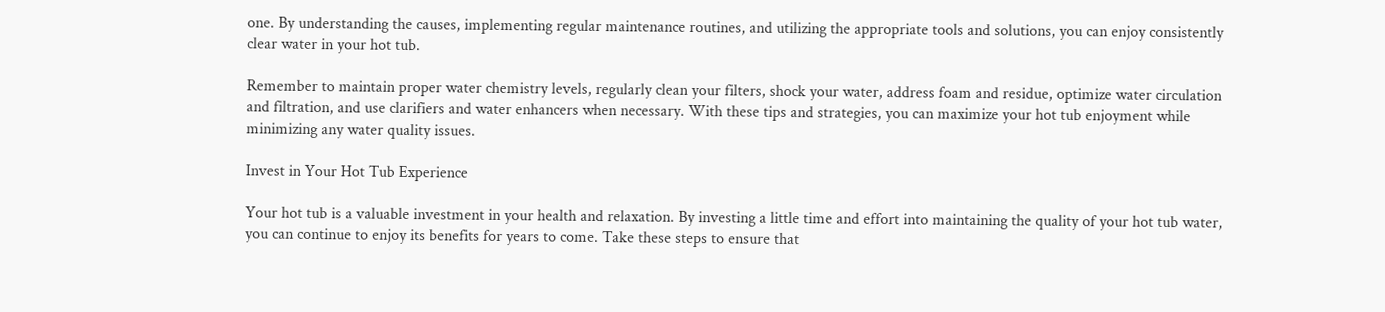one. By understanding the causes, implementing regular maintenance routines, and utilizing the appropriate tools and solutions, you can enjoy consistently clear water in your hot tub.

Remember to maintain proper water chemistry levels, regularly clean your filters, shock your water, address foam and residue, optimize water circulation and filtration, and use clarifiers and water enhancers when necessary. With these tips and strategies, you can maximize your hot tub enjoyment while minimizing any water quality issues.

Invest in Your Hot Tub Experience

Your hot tub is a valuable investment in your health and relaxation. By investing a little time and effort into maintaining the quality of your hot tub water, you can continue to enjoy its benefits for years to come. Take these steps to ensure that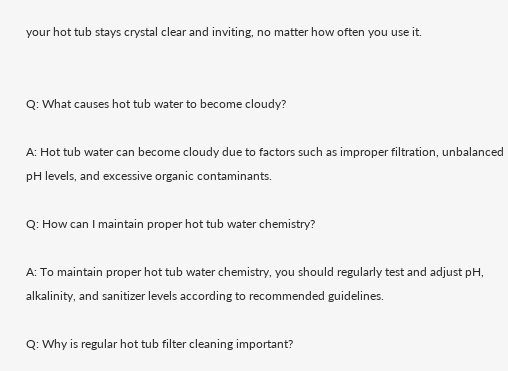your hot tub stays crystal clear and inviting, no matter how often you use it.


Q: What causes hot tub water to become cloudy?

A: Hot tub water can become cloudy due to factors such as improper filtration, unbalanced pH levels, and excessive organic contaminants.

Q: How can I maintain proper hot tub water chemistry?

A: To maintain proper hot tub water chemistry, you should regularly test and adjust pH, alkalinity, and sanitizer levels according to recommended guidelines.

Q: Why is regular hot tub filter cleaning important?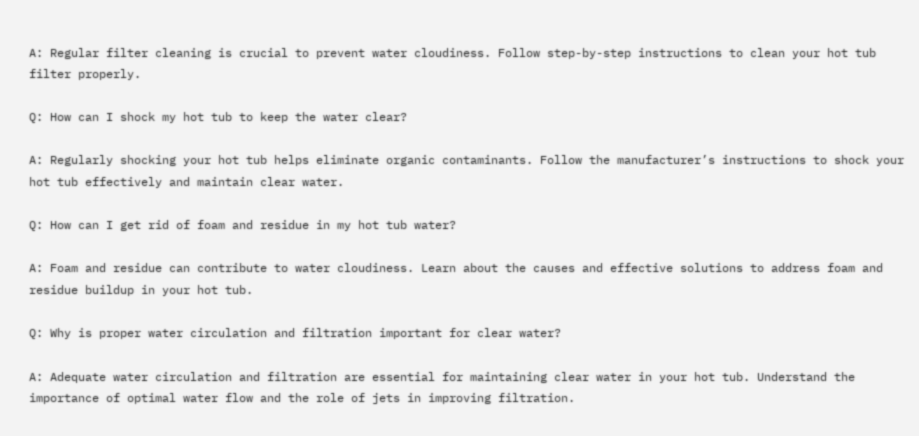A: Regular filter cleaning is crucial to prevent water cloudiness. Follow step-by-step instructions to clean your hot tub filter properly.

Q: How can I shock my hot tub to keep the water clear?

A: Regularly shocking your hot tub helps eliminate organic contaminants. Follow the manufacturer’s instructions to shock your hot tub effectively and maintain clear water.

Q: How can I get rid of foam and residue in my hot tub water?

A: Foam and residue can contribute to water cloudiness. Learn about the causes and effective solutions to address foam and residue buildup in your hot tub.

Q: Why is proper water circulation and filtration important for clear water?

A: Adequate water circulation and filtration are essential for maintaining clear water in your hot tub. Understand the importance of optimal water flow and the role of jets in improving filtration.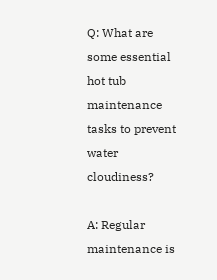Q: What are some essential hot tub maintenance tasks to prevent water cloudiness?

A: Regular maintenance is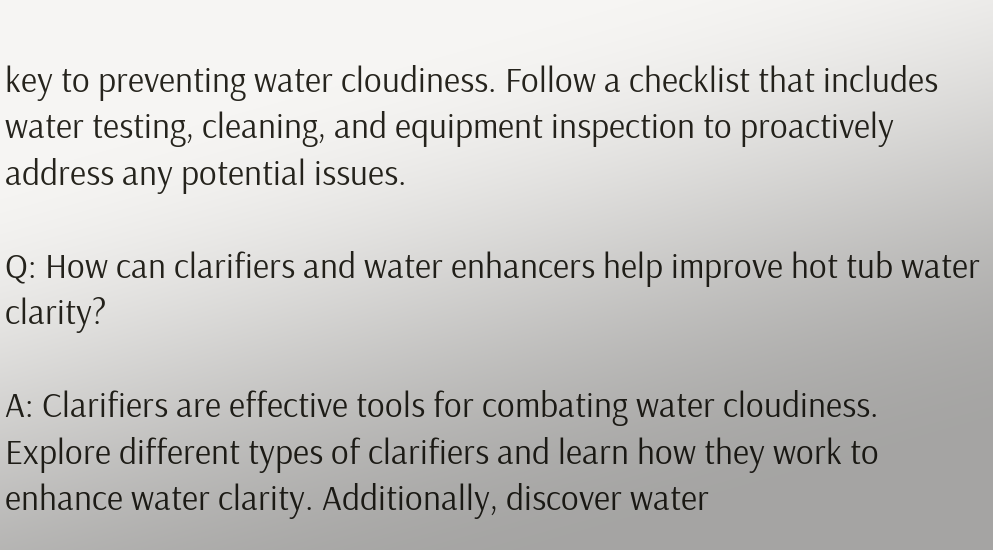key to preventing water cloudiness. Follow a checklist that includes water testing, cleaning, and equipment inspection to proactively address any potential issues.

Q: How can clarifiers and water enhancers help improve hot tub water clarity?

A: Clarifiers are effective tools for combating water cloudiness. Explore different types of clarifiers and learn how they work to enhance water clarity. Additionally, discover water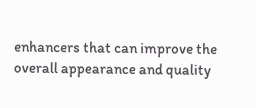enhancers that can improve the overall appearance and quality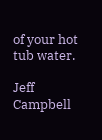of your hot tub water.

Jeff Campbell